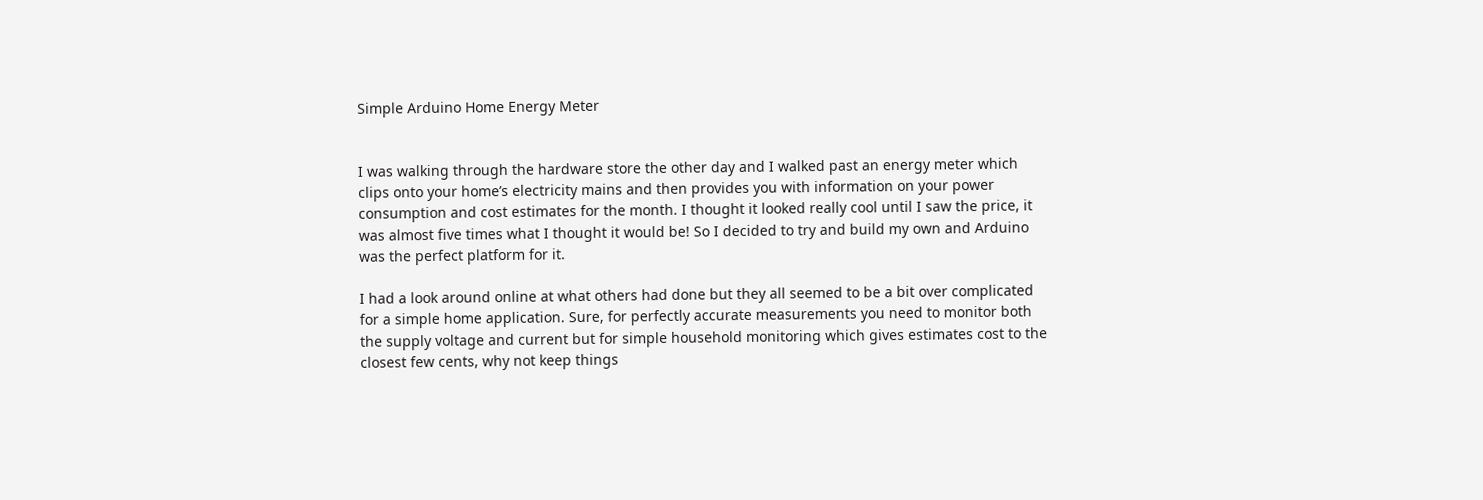Simple Arduino Home Energy Meter


I was walking through the hardware store the other day and I walked past an energy meter which clips onto your home’s electricity mains and then provides you with information on your power consumption and cost estimates for the month. I thought it looked really cool until I saw the price, it was almost five times what I thought it would be! So I decided to try and build my own and Arduino was the perfect platform for it.

I had a look around online at what others had done but they all seemed to be a bit over complicated for a simple home application. Sure, for perfectly accurate measurements you need to monitor both the supply voltage and current but for simple household monitoring which gives estimates cost to the closest few cents, why not keep things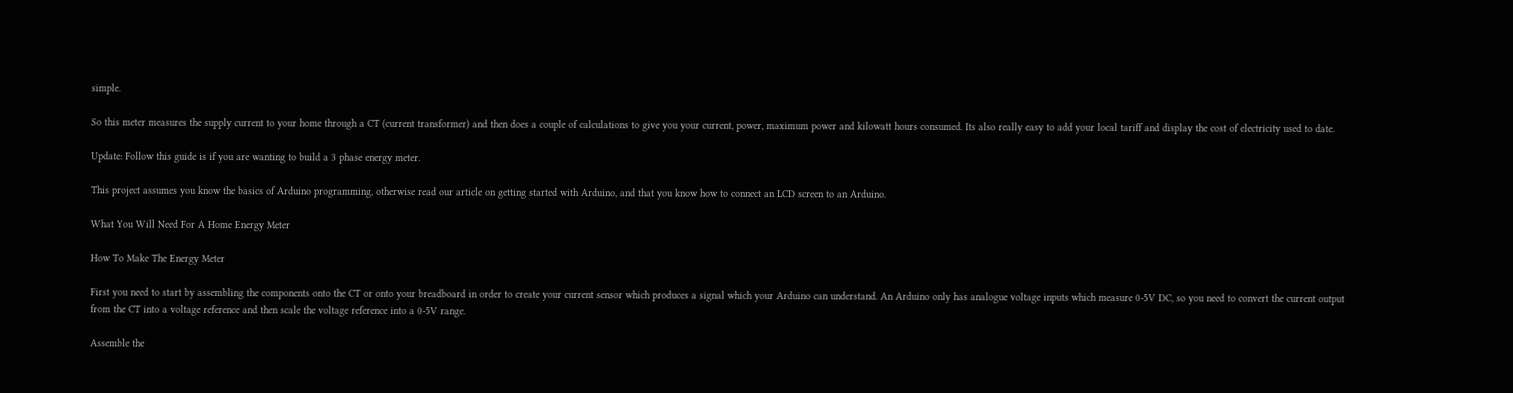simple.

So this meter measures the supply current to your home through a CT (current transformer) and then does a couple of calculations to give you your current, power, maximum power and kilowatt hours consumed. Its also really easy to add your local tariff and display the cost of electricity used to date.

Update: Follow this guide is if you are wanting to build a 3 phase energy meter.

This project assumes you know the basics of Arduino programming, otherwise read our article on getting started with Arduino, and that you know how to connect an LCD screen to an Arduino.

What You Will Need For A Home Energy Meter

How To Make The Energy Meter

First you need to start by assembling the components onto the CT or onto your breadboard in order to create your current sensor which produces a signal which your Arduino can understand. An Arduino only has analogue voltage inputs which measure 0-5V DC, so you need to convert the current output from the CT into a voltage reference and then scale the voltage reference into a 0-5V range.

Assemble the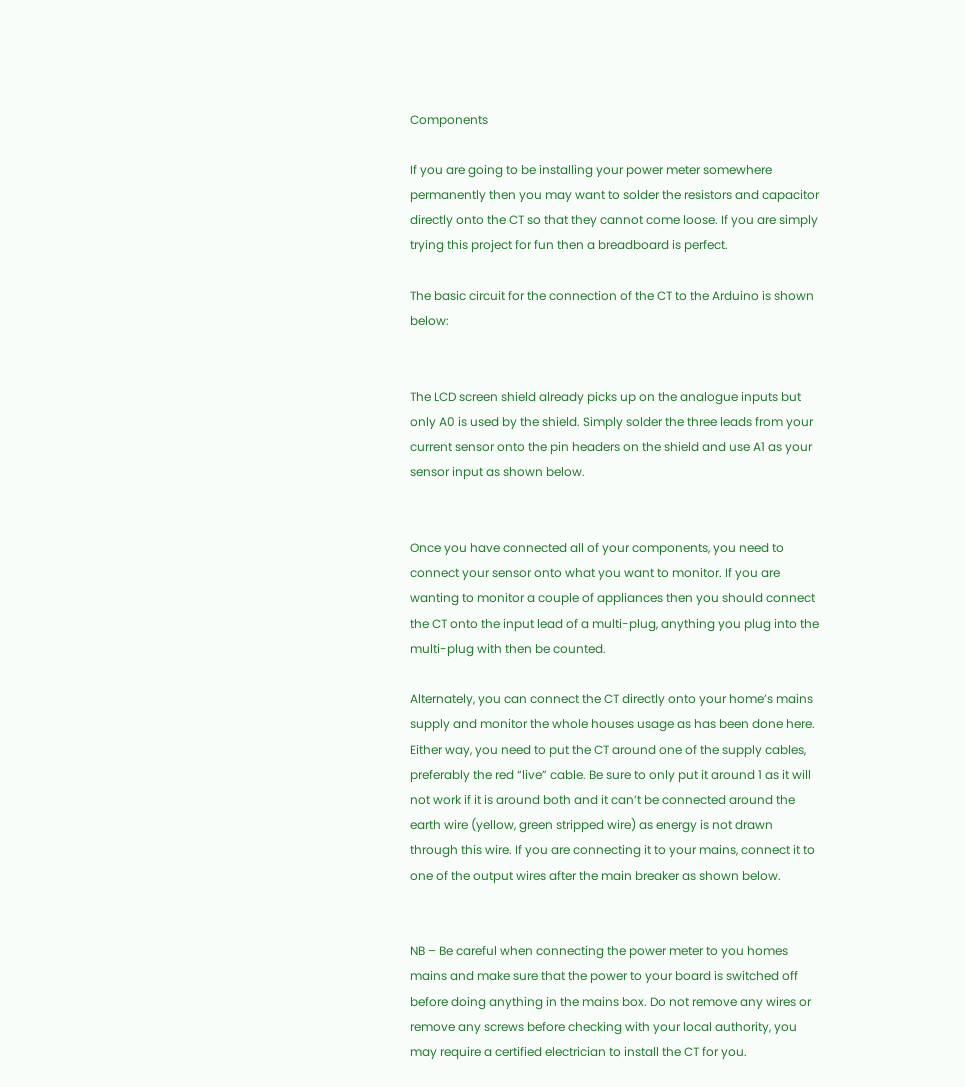Components

If you are going to be installing your power meter somewhere permanently then you may want to solder the resistors and capacitor directly onto the CT so that they cannot come loose. If you are simply trying this project for fun then a breadboard is perfect.

The basic circuit for the connection of the CT to the Arduino is shown below:


The LCD screen shield already picks up on the analogue inputs but only A0 is used by the shield. Simply solder the three leads from your current sensor onto the pin headers on the shield and use A1 as your sensor input as shown below.


Once you have connected all of your components, you need to connect your sensor onto what you want to monitor. If you are wanting to monitor a couple of appliances then you should connect the CT onto the input lead of a multi-plug, anything you plug into the multi-plug with then be counted.

Alternately, you can connect the CT directly onto your home’s mains supply and monitor the whole houses usage as has been done here. Either way, you need to put the CT around one of the supply cables, preferably the red “live” cable. Be sure to only put it around 1 as it will not work if it is around both and it can’t be connected around the earth wire (yellow, green stripped wire) as energy is not drawn through this wire. If you are connecting it to your mains, connect it to one of the output wires after the main breaker as shown below.


NB – Be careful when connecting the power meter to you homes mains and make sure that the power to your board is switched off before doing anything in the mains box. Do not remove any wires or remove any screws before checking with your local authority, you may require a certified electrician to install the CT for you.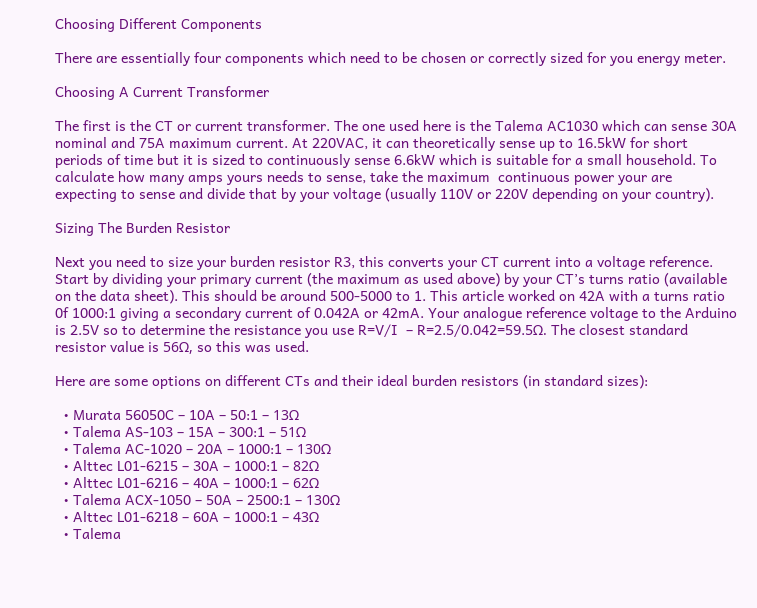Choosing Different Components

There are essentially four components which need to be chosen or correctly sized for you energy meter.

Choosing A Current Transformer

The first is the CT or current transformer. The one used here is the Talema AC1030 which can sense 30A nominal and 75A maximum current. At 220VAC, it can theoretically sense up to 16.5kW for short periods of time but it is sized to continuously sense 6.6kW which is suitable for a small household. To calculate how many amps yours needs to sense, take the maximum  continuous power your are expecting to sense and divide that by your voltage (usually 110V or 220V depending on your country).

Sizing The Burden Resistor

Next you need to size your burden resistor R3, this converts your CT current into a voltage reference. Start by dividing your primary current (the maximum as used above) by your CT’s turns ratio (available on the data sheet). This should be around 500-5000 to 1. This article worked on 42A with a turns ratio 0f 1000:1 giving a secondary current of 0.042A or 42mA. Your analogue reference voltage to the Arduino is 2.5V so to determine the resistance you use R=V/I  – R=2.5/0.042=59.5Ω. The closest standard resistor value is 56Ω, so this was used.

Here are some options on different CTs and their ideal burden resistors (in standard sizes):

  • Murata 56050C – 10A – 50:1 – 13Ω
  • Talema AS-103 – 15A – 300:1 – 51Ω
  • Talema AC-1020 – 20A – 1000:1 – 130Ω
  • Alttec L01-6215 – 30A – 1000:1 – 82Ω
  • Alttec L01-6216 – 40A – 1000:1 – 62Ω
  • Talema ACX-1050 – 50A – 2500:1 – 130Ω
  • Alttec L01-6218 – 60A – 1000:1 – 43Ω
  • Talema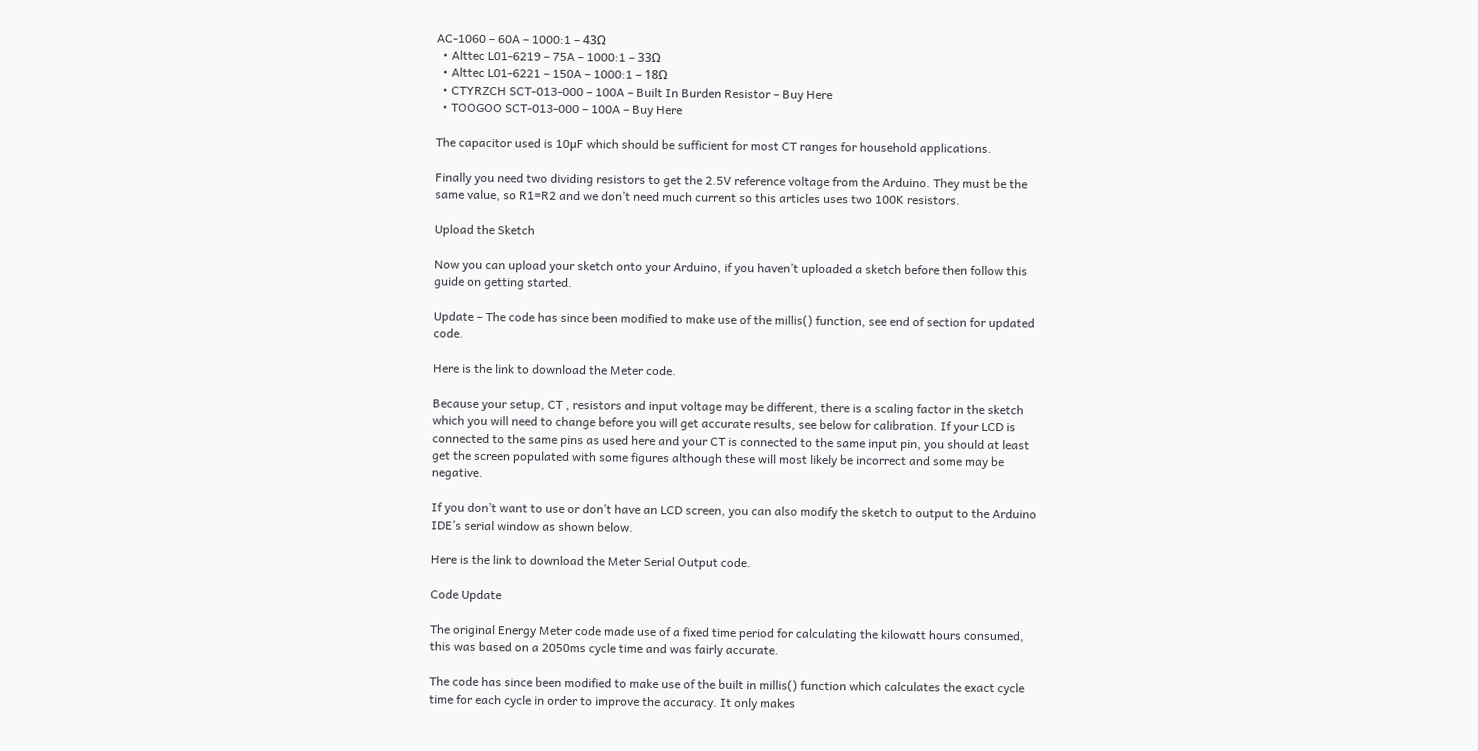AC-1060 – 60A – 1000:1 – 43Ω
  • Alttec L01-6219 – 75A – 1000:1 – 33Ω
  • Alttec L01-6221 – 150A – 1000:1 – 18Ω
  • CTYRZCH SCT-013-000 – 100A – Built In Burden Resistor – Buy Here
  • TOOGOO SCT-013-000 – 100A – Buy Here

The capacitor used is 10µF which should be sufficient for most CT ranges for household applications.

Finally you need two dividing resistors to get the 2.5V reference voltage from the Arduino. They must be the same value, so R1=R2 and we don’t need much current so this articles uses two 100K resistors.

Upload the Sketch

Now you can upload your sketch onto your Arduino, if you haven’t uploaded a sketch before then follow this guide on getting started.

Update – The code has since been modified to make use of the millis() function, see end of section for updated code.

Here is the link to download the Meter code.

Because your setup, CT , resistors and input voltage may be different, there is a scaling factor in the sketch which you will need to change before you will get accurate results, see below for calibration. If your LCD is connected to the same pins as used here and your CT is connected to the same input pin, you should at least get the screen populated with some figures although these will most likely be incorrect and some may be negative.

If you don’t want to use or don’t have an LCD screen, you can also modify the sketch to output to the Arduino IDE’s serial window as shown below.

Here is the link to download the Meter Serial Output code.

Code Update

The original Energy Meter code made use of a fixed time period for calculating the kilowatt hours consumed, this was based on a 2050ms cycle time and was fairly accurate.

The code has since been modified to make use of the built in millis() function which calculates the exact cycle time for each cycle in order to improve the accuracy. It only makes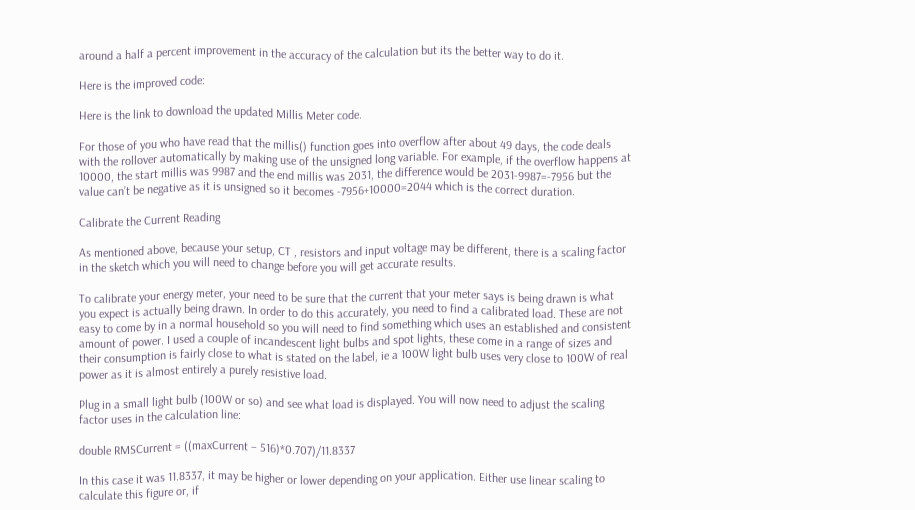around a half a percent improvement in the accuracy of the calculation but its the better way to do it.

Here is the improved code:

Here is the link to download the updated Millis Meter code.

For those of you who have read that the millis() function goes into overflow after about 49 days, the code deals with the rollover automatically by making use of the unsigned long variable. For example, if the overflow happens at 10000, the start millis was 9987 and the end millis was 2031, the difference would be 2031-9987=-7956 but the value can’t be negative as it is unsigned so it becomes -7956+10000=2044 which is the correct duration.

Calibrate the Current Reading

As mentioned above, because your setup, CT , resistors and input voltage may be different, there is a scaling factor in the sketch which you will need to change before you will get accurate results.

To calibrate your energy meter, your need to be sure that the current that your meter says is being drawn is what you expect is actually being drawn. In order to do this accurately, you need to find a calibrated load. These are not easy to come by in a normal household so you will need to find something which uses an established and consistent amount of power. I used a couple of incandescent light bulbs and spot lights, these come in a range of sizes and their consumption is fairly close to what is stated on the label, ie a 100W light bulb uses very close to 100W of real power as it is almost entirely a purely resistive load.

Plug in a small light bulb (100W or so) and see what load is displayed. You will now need to adjust the scaling factor uses in the calculation line:

double RMSCurrent = ((maxCurrent – 516)*0.707)/11.8337

In this case it was 11.8337, it may be higher or lower depending on your application. Either use linear scaling to calculate this figure or, if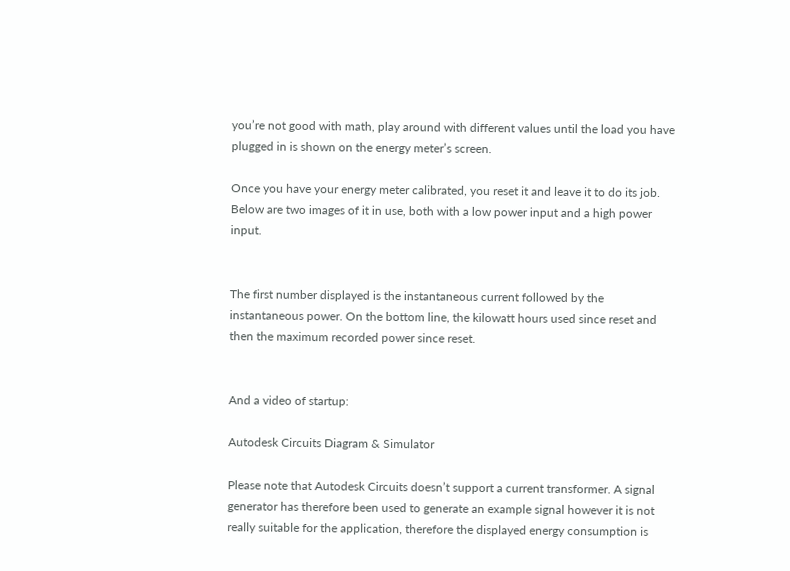you’re not good with math, play around with different values until the load you have plugged in is shown on the energy meter’s screen.

Once you have your energy meter calibrated, you reset it and leave it to do its job. Below are two images of it in use, both with a low power input and a high power input.


The first number displayed is the instantaneous current followed by the instantaneous power. On the bottom line, the kilowatt hours used since reset and then the maximum recorded power since reset.


And a video of startup:

Autodesk Circuits Diagram & Simulator

Please note that Autodesk Circuits doesn’t support a current transformer. A signal generator has therefore been used to generate an example signal however it is not really suitable for the application, therefore the displayed energy consumption is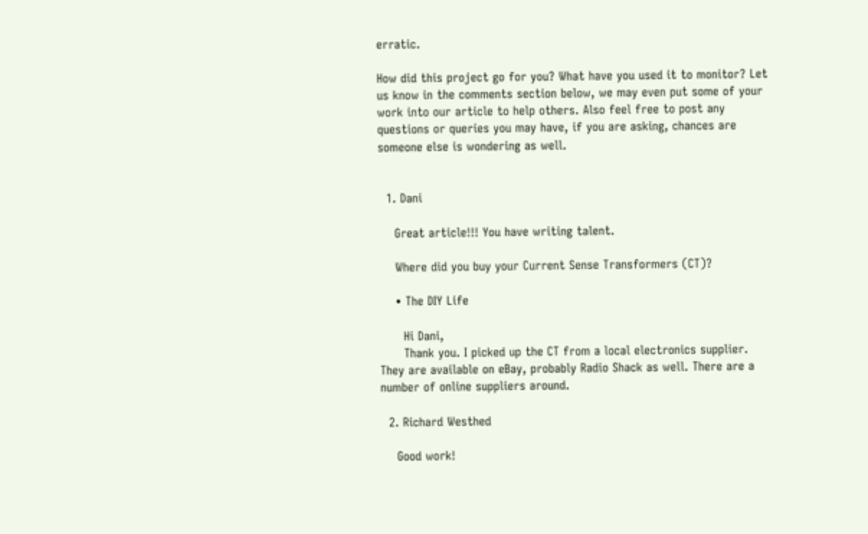erratic.

How did this project go for you? What have you used it to monitor? Let us know in the comments section below, we may even put some of your work into our article to help others. Also feel free to post any questions or queries you may have, if you are asking, chances are someone else is wondering as well.


  1. Dani

    Great article!!! You have writing talent.

    Where did you buy your Current Sense Transformers (CT)?

    • The DIY Life

      Hi Dani,
      Thank you. I picked up the CT from a local electronics supplier. They are available on eBay, probably Radio Shack as well. There are a number of online suppliers around.

  2. Richard Westhed

    Good work!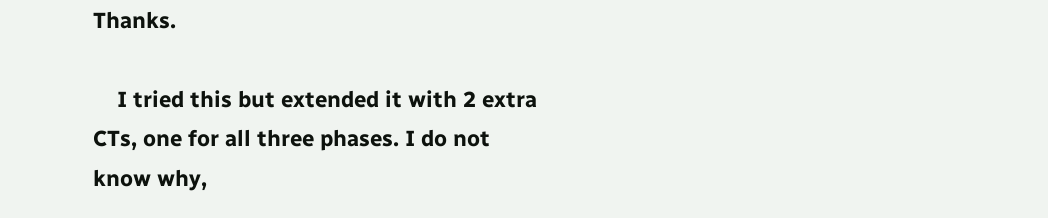Thanks.

    I tried this but extended it with 2 extra CTs, one for all three phases. I do not know why,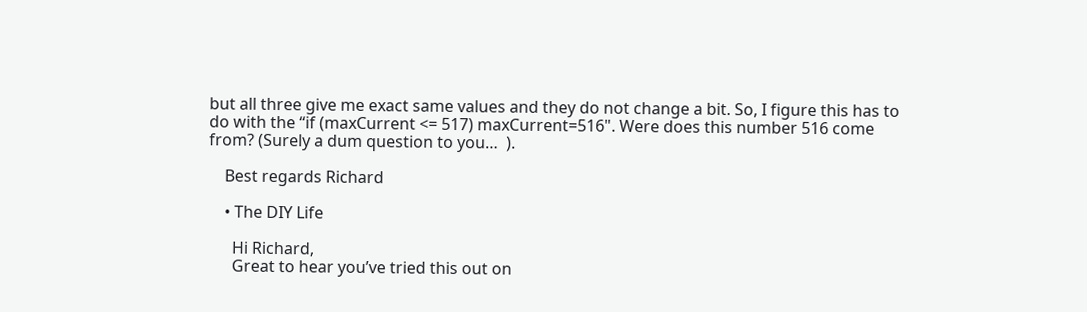but all three give me exact same values and they do not change a bit. So, I figure this has to do with the “if (maxCurrent <= 517) maxCurrent=516". Were does this number 516 come from? (Surely a dum question to you…  ).

    Best regards Richard

    • The DIY Life

      Hi Richard,
      Great to hear you’ve tried this out on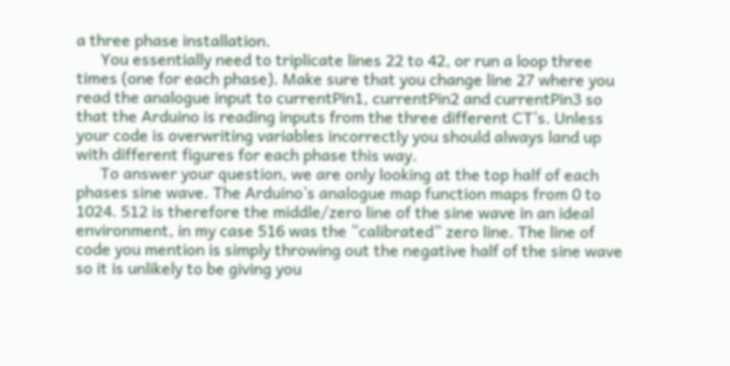a three phase installation.
      You essentially need to triplicate lines 22 to 42, or run a loop three times (one for each phase). Make sure that you change line 27 where you read the analogue input to currentPin1, currentPin2 and currentPin3 so that the Arduino is reading inputs from the three different CT’s. Unless your code is overwriting variables incorrectly you should always land up with different figures for each phase this way.
      To answer your question, we are only looking at the top half of each phases sine wave. The Arduino’s analogue map function maps from 0 to 1024. 512 is therefore the middle/zero line of the sine wave in an ideal environment, in my case 516 was the “calibrated” zero line. The line of code you mention is simply throwing out the negative half of the sine wave so it is unlikely to be giving you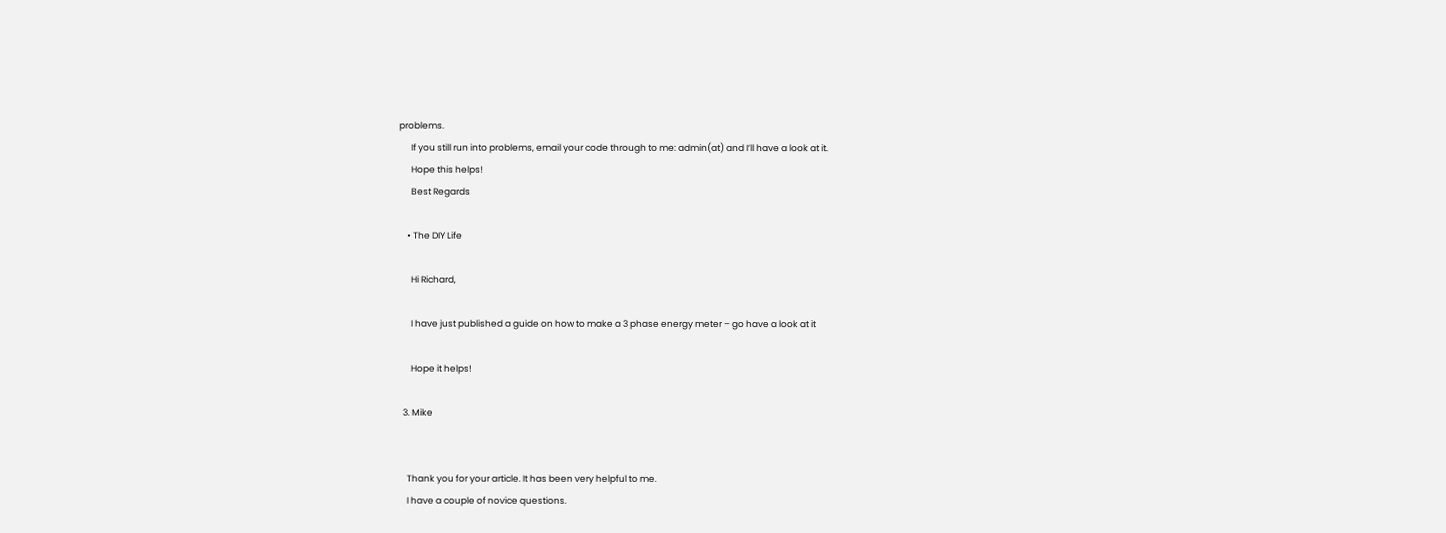problems.
      If you still run into problems, email your code through to me: admin(at) and I’ll have a look at it.
      Hope this helps!
      Best Regards

    • The DIY Life

      Hi Richard,

      I have just published a guide on how to make a 3 phase energy meter – go have a look at it

      Hope it helps!

  3. Mike


    Thank you for your article. It has been very helpful to me.
    I have a couple of novice questions.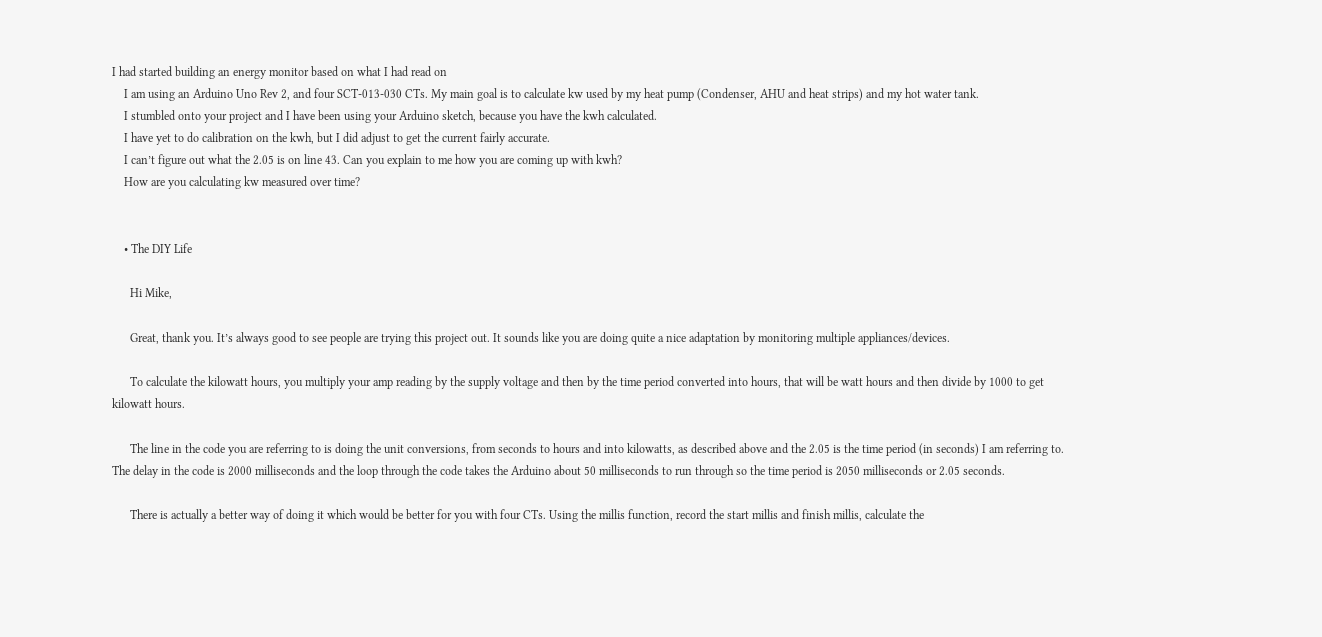I had started building an energy monitor based on what I had read on
    I am using an Arduino Uno Rev 2, and four SCT-013-030 CTs. My main goal is to calculate kw used by my heat pump (Condenser, AHU and heat strips) and my hot water tank.
    I stumbled onto your project and I have been using your Arduino sketch, because you have the kwh calculated.
    I have yet to do calibration on the kwh, but I did adjust to get the current fairly accurate.
    I can’t figure out what the 2.05 is on line 43. Can you explain to me how you are coming up with kwh?
    How are you calculating kw measured over time?


    • The DIY Life

      Hi Mike,

      Great, thank you. It’s always good to see people are trying this project out. It sounds like you are doing quite a nice adaptation by monitoring multiple appliances/devices.

      To calculate the kilowatt hours, you multiply your amp reading by the supply voltage and then by the time period converted into hours, that will be watt hours and then divide by 1000 to get kilowatt hours.

      The line in the code you are referring to is doing the unit conversions, from seconds to hours and into kilowatts, as described above and the 2.05 is the time period (in seconds) I am referring to. The delay in the code is 2000 milliseconds and the loop through the code takes the Arduino about 50 milliseconds to run through so the time period is 2050 milliseconds or 2.05 seconds.

      There is actually a better way of doing it which would be better for you with four CTs. Using the millis function, record the start millis and finish millis, calculate the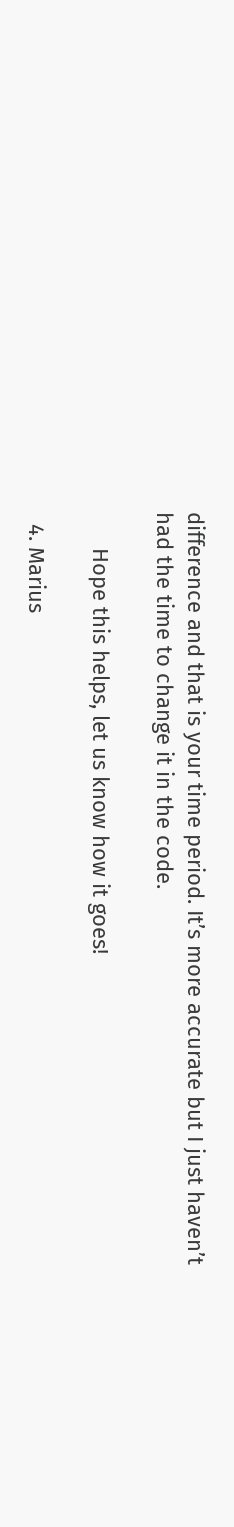difference and that is your time period. It’s more accurate but I just haven’t had the time to change it in the code.

      Hope this helps, let us know how it goes!

  4. Marius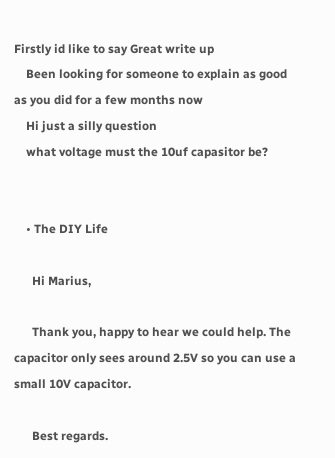Firstly id like to say Great write up
    Been looking for someone to explain as good as you did for a few months now
    Hi just a silly question
    what voltage must the 10uf capasitor be?


    • The DIY Life

      Hi Marius,

      Thank you, happy to hear we could help. The capacitor only sees around 2.5V so you can use a small 10V capacitor.

      Best regards.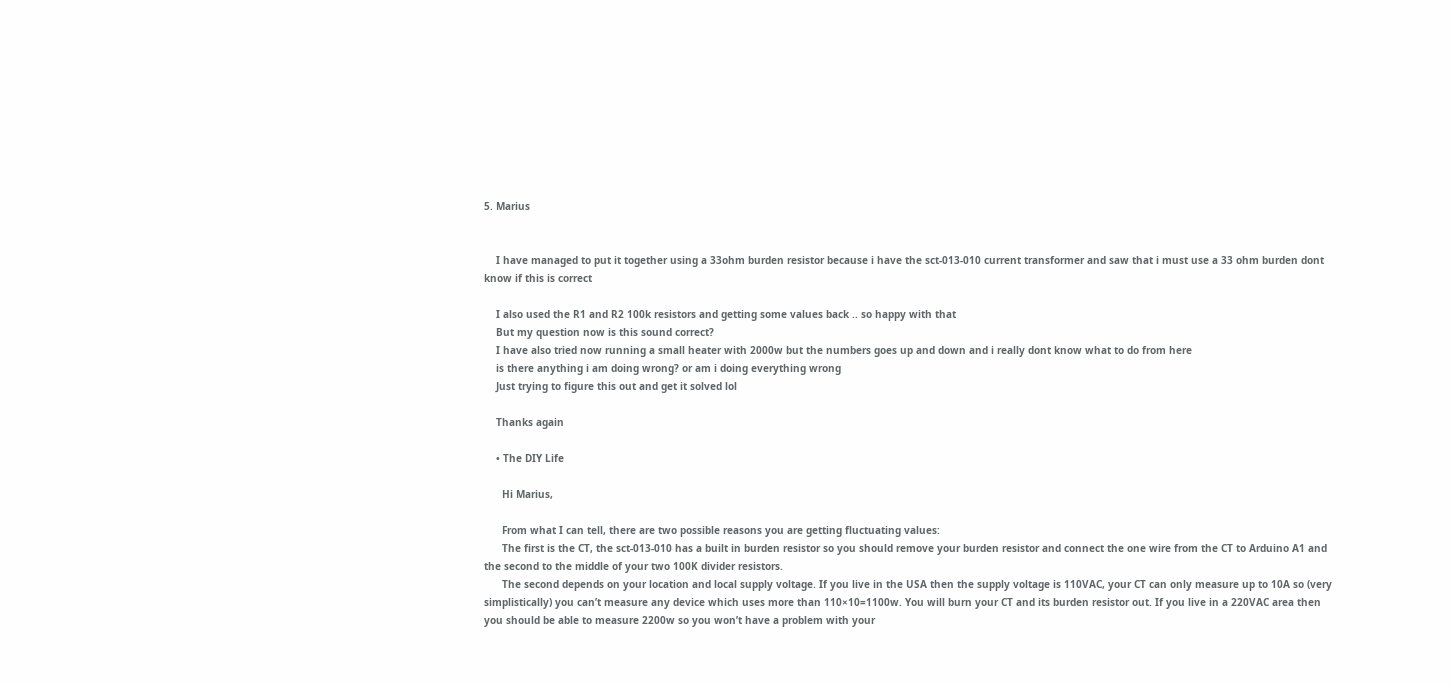5. Marius


    I have managed to put it together using a 33ohm burden resistor because i have the sct-013-010 current transformer and saw that i must use a 33 ohm burden dont know if this is correct

    I also used the R1 and R2 100k resistors and getting some values back .. so happy with that
    But my question now is this sound correct?
    I have also tried now running a small heater with 2000w but the numbers goes up and down and i really dont know what to do from here
    is there anything i am doing wrong? or am i doing everything wrong
    Just trying to figure this out and get it solved lol

    Thanks again

    • The DIY Life

      Hi Marius,

      From what I can tell, there are two possible reasons you are getting fluctuating values:
      The first is the CT, the sct-013-010 has a built in burden resistor so you should remove your burden resistor and connect the one wire from the CT to Arduino A1 and the second to the middle of your two 100K divider resistors.
      The second depends on your location and local supply voltage. If you live in the USA then the supply voltage is 110VAC, your CT can only measure up to 10A so (very simplistically) you can’t measure any device which uses more than 110×10=1100w. You will burn your CT and its burden resistor out. If you live in a 220VAC area then you should be able to measure 2200w so you won’t have a problem with your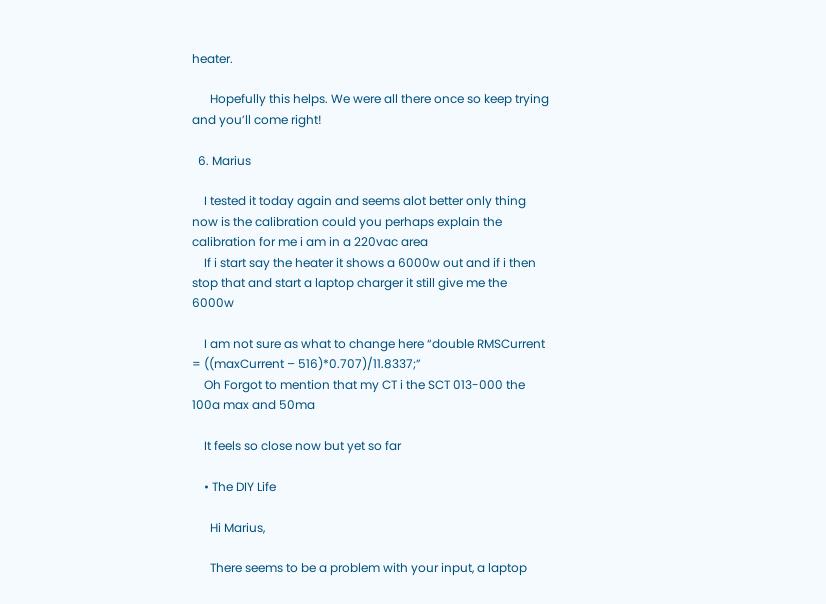heater.

      Hopefully this helps. We were all there once so keep trying and you’ll come right!

  6. Marius

    I tested it today again and seems alot better only thing now is the calibration could you perhaps explain the calibration for me i am in a 220vac area
    If i start say the heater it shows a 6000w out and if i then stop that and start a laptop charger it still give me the 6000w

    I am not sure as what to change here “double RMSCurrent = ((maxCurrent – 516)*0.707)/11.8337;”
    Oh Forgot to mention that my CT i the SCT 013-000 the 100a max and 50ma

    It feels so close now but yet so far

    • The DIY Life

      Hi Marius,

      There seems to be a problem with your input, a laptop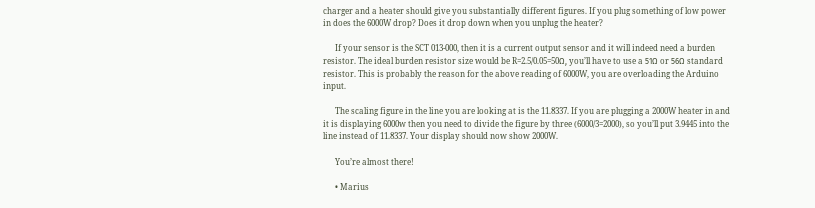charger and a heater should give you substantially different figures. If you plug something of low power in does the 6000W drop? Does it drop down when you unplug the heater?

      If your sensor is the SCT 013-000, then it is a current output sensor and it will indeed need a burden resistor. The ideal burden resistor size would be R=2.5/0.05=50Ω, you’ll have to use a 51Ω or 56Ω standard resistor. This is probably the reason for the above reading of 6000W, you are overloading the Arduino input.

      The scaling figure in the line you are looking at is the 11.8337. If you are plugging a 2000W heater in and it is displaying 6000w then you need to divide the figure by three (6000/3=2000), so you’ll put 3.9445 into the line instead of 11.8337. Your display should now show 2000W.

      You’re almost there!

      • Marius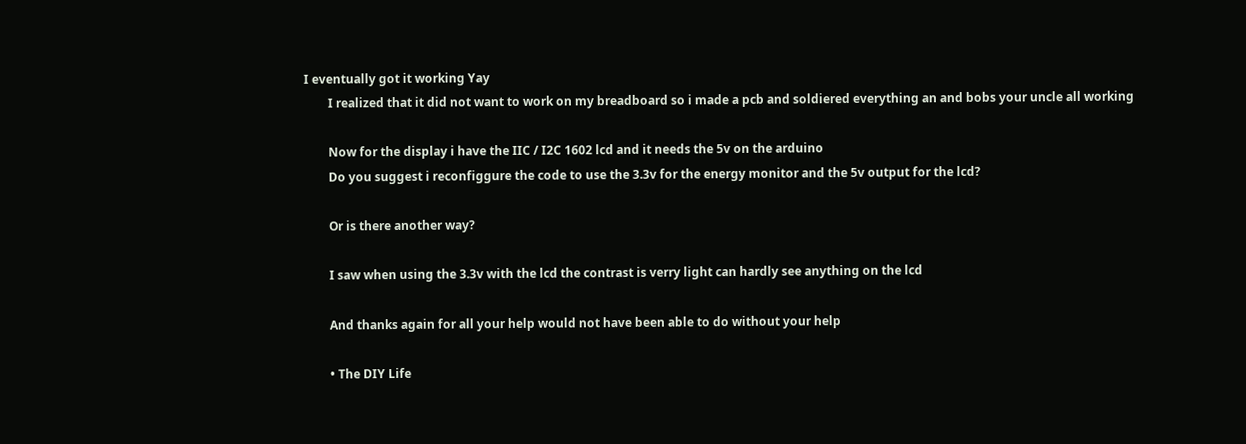I eventually got it working Yay
        I realized that it did not want to work on my breadboard so i made a pcb and soldiered everything an and bobs your uncle all working

        Now for the display i have the IIC / I2C 1602 lcd and it needs the 5v on the arduino
        Do you suggest i reconfiggure the code to use the 3.3v for the energy monitor and the 5v output for the lcd?

        Or is there another way?

        I saw when using the 3.3v with the lcd the contrast is verry light can hardly see anything on the lcd

        And thanks again for all your help would not have been able to do without your help

        • The DIY Life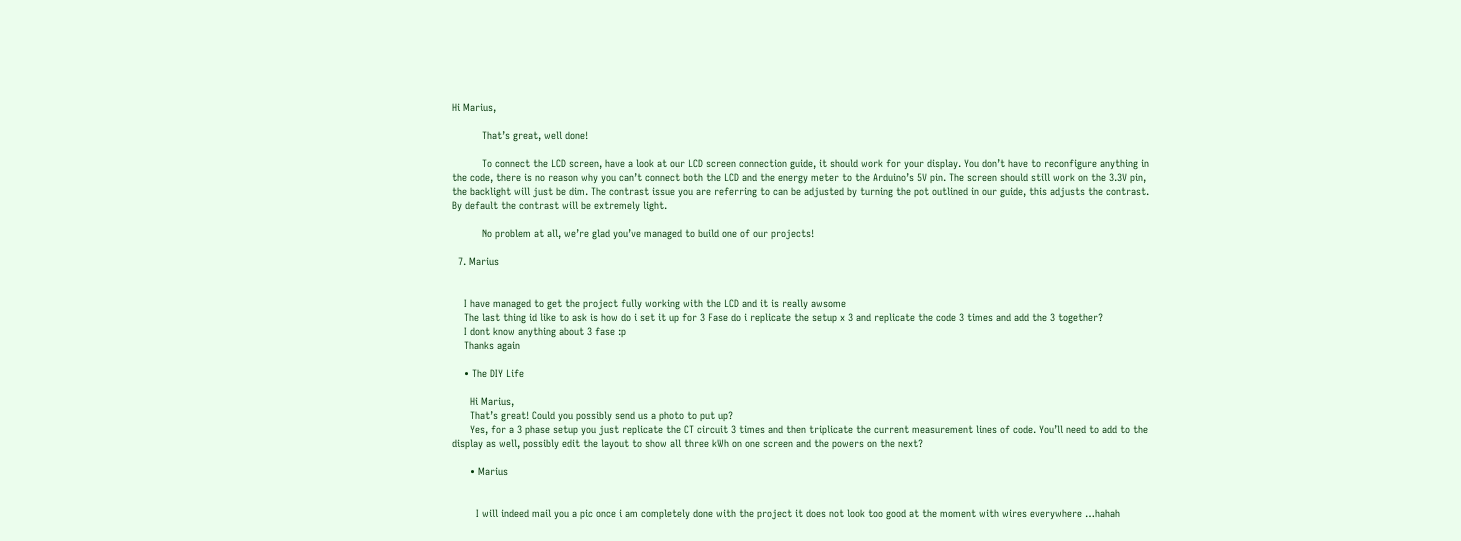Hi Marius,

          That’s great, well done!

          To connect the LCD screen, have a look at our LCD screen connection guide, it should work for your display. You don’t have to reconfigure anything in the code, there is no reason why you can’t connect both the LCD and the energy meter to the Arduino’s 5V pin. The screen should still work on the 3.3V pin, the backlight will just be dim. The contrast issue you are referring to can be adjusted by turning the pot outlined in our guide, this adjusts the contrast. By default the contrast will be extremely light.

          No problem at all, we’re glad you’ve managed to build one of our projects!

  7. Marius


    I have managed to get the project fully working with the LCD and it is really awsome
    The last thing id like to ask is how do i set it up for 3 Fase do i replicate the setup x 3 and replicate the code 3 times and add the 3 together?
    I dont know anything about 3 fase :p
    Thanks again

    • The DIY Life

      Hi Marius,
      That’s great! Could you possibly send us a photo to put up?
      Yes, for a 3 phase setup you just replicate the CT circuit 3 times and then triplicate the current measurement lines of code. You’ll need to add to the display as well, possibly edit the layout to show all three kWh on one screen and the powers on the next?

      • Marius


        I will indeed mail you a pic once i am completely done with the project it does not look too good at the moment with wires everywhere …hahah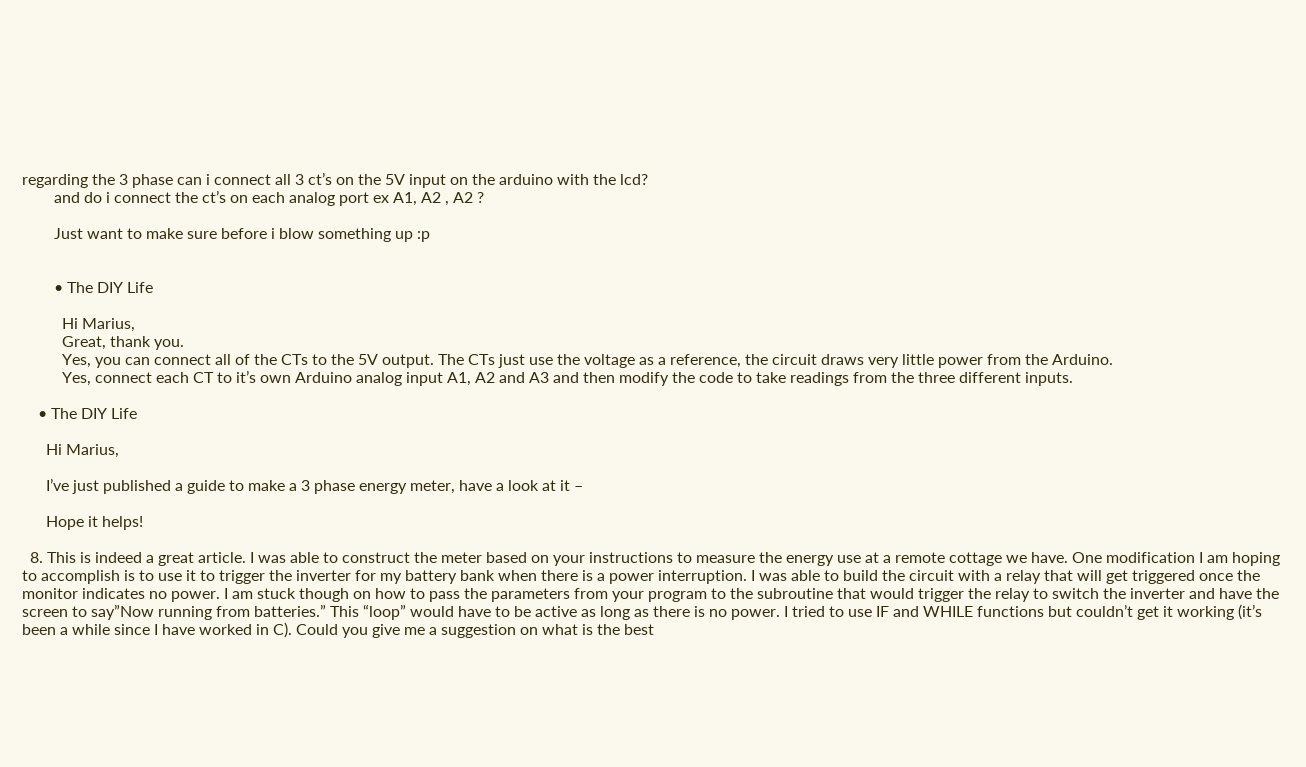regarding the 3 phase can i connect all 3 ct’s on the 5V input on the arduino with the lcd?
        and do i connect the ct’s on each analog port ex A1, A2 , A2 ?

        Just want to make sure before i blow something up :p


        • The DIY Life

          Hi Marius,
          Great, thank you.
          Yes, you can connect all of the CTs to the 5V output. The CTs just use the voltage as a reference, the circuit draws very little power from the Arduino.
          Yes, connect each CT to it’s own Arduino analog input A1, A2 and A3 and then modify the code to take readings from the three different inputs.

    • The DIY Life

      Hi Marius,

      I’ve just published a guide to make a 3 phase energy meter, have a look at it –

      Hope it helps!

  8. This is indeed a great article. I was able to construct the meter based on your instructions to measure the energy use at a remote cottage we have. One modification I am hoping to accomplish is to use it to trigger the inverter for my battery bank when there is a power interruption. I was able to build the circuit with a relay that will get triggered once the monitor indicates no power. I am stuck though on how to pass the parameters from your program to the subroutine that would trigger the relay to switch the inverter and have the screen to say”Now running from batteries.” This “loop” would have to be active as long as there is no power. I tried to use IF and WHILE functions but couldn’t get it working (it’s been a while since I have worked in C). Could you give me a suggestion on what is the best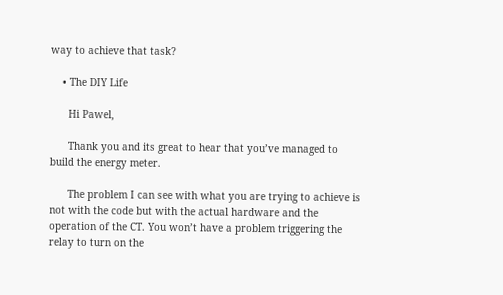way to achieve that task?

    • The DIY Life

      Hi Pawel,

      Thank you and its great to hear that you’ve managed to build the energy meter.

      The problem I can see with what you are trying to achieve is not with the code but with the actual hardware and the operation of the CT. You won’t have a problem triggering the relay to turn on the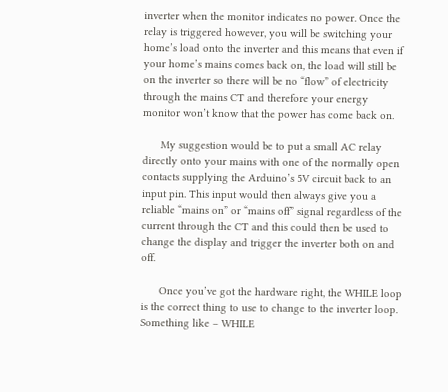inverter when the monitor indicates no power. Once the relay is triggered however, you will be switching your home’s load onto the inverter and this means that even if your home’s mains comes back on, the load will still be on the inverter so there will be no “flow” of electricity through the mains CT and therefore your energy monitor won’t know that the power has come back on.

      My suggestion would be to put a small AC relay directly onto your mains with one of the normally open contacts supplying the Arduino’s 5V circuit back to an input pin. This input would then always give you a reliable “mains on” or “mains off” signal regardless of the current through the CT and this could then be used to change the display and trigger the inverter both on and off.

      Once you’ve got the hardware right, the WHILE loop is the correct thing to use to change to the inverter loop. Something like – WHILE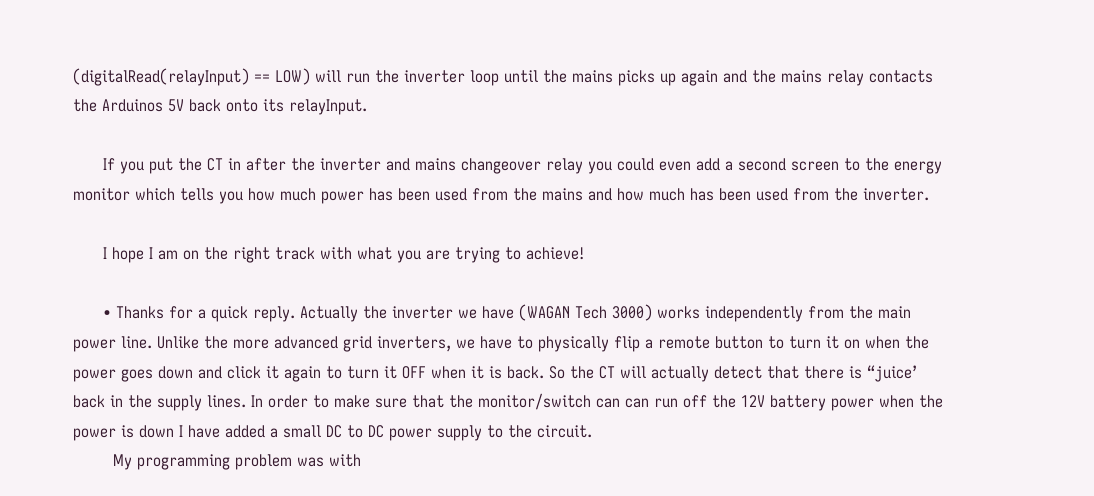(digitalRead(relayInput) == LOW) will run the inverter loop until the mains picks up again and the mains relay contacts the Arduinos 5V back onto its relayInput.

      If you put the CT in after the inverter and mains changeover relay you could even add a second screen to the energy monitor which tells you how much power has been used from the mains and how much has been used from the inverter.

      I hope I am on the right track with what you are trying to achieve!

      • Thanks for a quick reply. Actually the inverter we have (WAGAN Tech 3000) works independently from the main power line. Unlike the more advanced grid inverters, we have to physically flip a remote button to turn it on when the power goes down and click it again to turn it OFF when it is back. So the CT will actually detect that there is “juice’ back in the supply lines. In order to make sure that the monitor/switch can can run off the 12V battery power when the power is down I have added a small DC to DC power supply to the circuit.
        My programming problem was with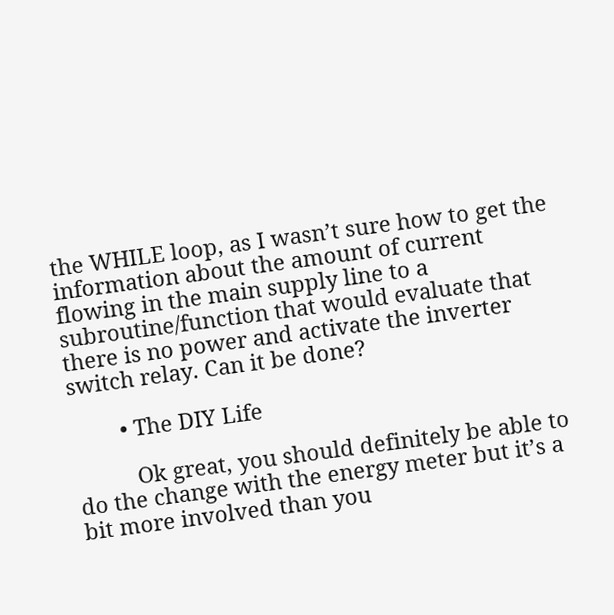the WHILE loop, as I wasn’t sure how to get the information about the amount of current flowing in the main supply line to a subroutine/function that would evaluate that there is no power and activate the inverter switch relay. Can it be done?

        • The DIY Life

          Ok great, you should definitely be able to do the change with the energy meter but it’s a bit more involved than you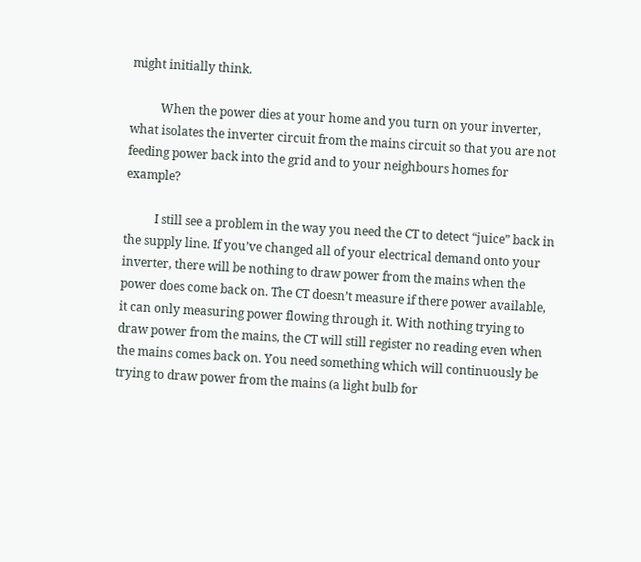might initially think.

          When the power dies at your home and you turn on your inverter, what isolates the inverter circuit from the mains circuit so that you are not feeding power back into the grid and to your neighbours homes for example?

          I still see a problem in the way you need the CT to detect “juice” back in the supply line. If you’ve changed all of your electrical demand onto your inverter, there will be nothing to draw power from the mains when the power does come back on. The CT doesn’t measure if there power available, it can only measuring power flowing through it. With nothing trying to draw power from the mains, the CT will still register no reading even when the mains comes back on. You need something which will continuously be trying to draw power from the mains (a light bulb for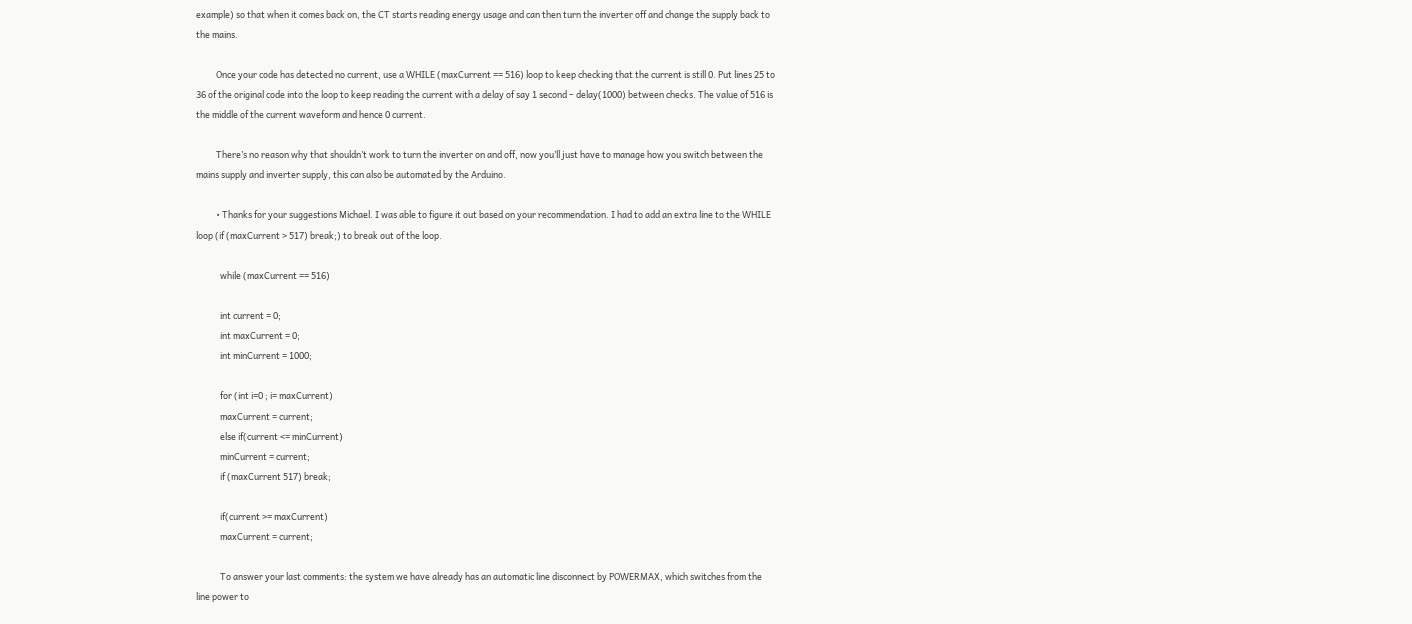example) so that when it comes back on, the CT starts reading energy usage and can then turn the inverter off and change the supply back to the mains.

          Once your code has detected no current, use a WHILE (maxCurrent == 516) loop to keep checking that the current is still 0. Put lines 25 to 36 of the original code into the loop to keep reading the current with a delay of say 1 second – delay(1000) between checks. The value of 516 is the middle of the current waveform and hence 0 current.

          There’s no reason why that shouldn’t work to turn the inverter on and off, now you’ll just have to manage how you switch between the mains supply and inverter supply, this can also be automated by the Arduino.

          • Thanks for your suggestions Michael. I was able to figure it out based on your recommendation. I had to add an extra line to the WHILE loop (if (maxCurrent > 517) break;) to break out of the loop.

            while (maxCurrent == 516)

            int current = 0;
            int maxCurrent = 0;
            int minCurrent = 1000;

            for (int i=0 ; i= maxCurrent)
            maxCurrent = current;
            else if(current <= minCurrent)
            minCurrent = current;
            if (maxCurrent 517) break;

            if(current >= maxCurrent)
            maxCurrent = current;

            To answer your last comments: the system we have already has an automatic line disconnect by POWERMAX, which switches from the line power to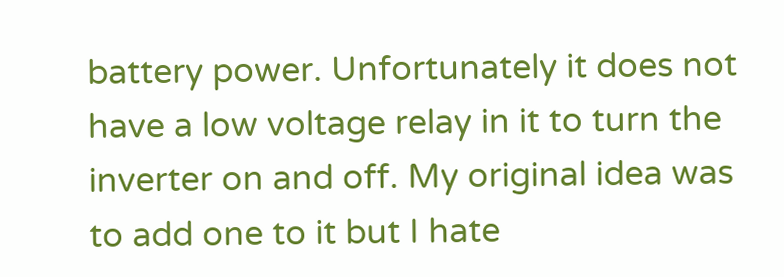battery power. Unfortunately it does not have a low voltage relay in it to turn the inverter on and off. My original idea was to add one to it but I hate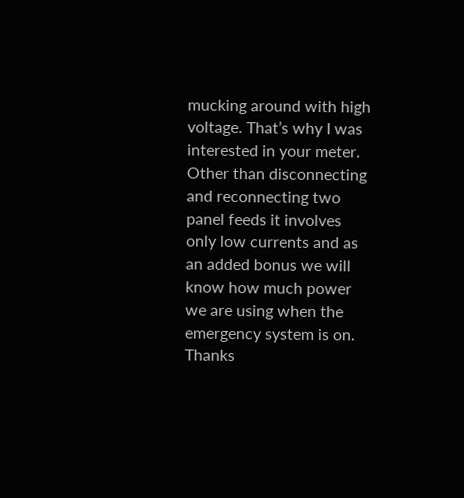mucking around with high voltage. That’s why I was interested in your meter. Other than disconnecting and reconnecting two panel feeds it involves only low currents and as an added bonus we will know how much power we are using when the emergency system is on. Thanks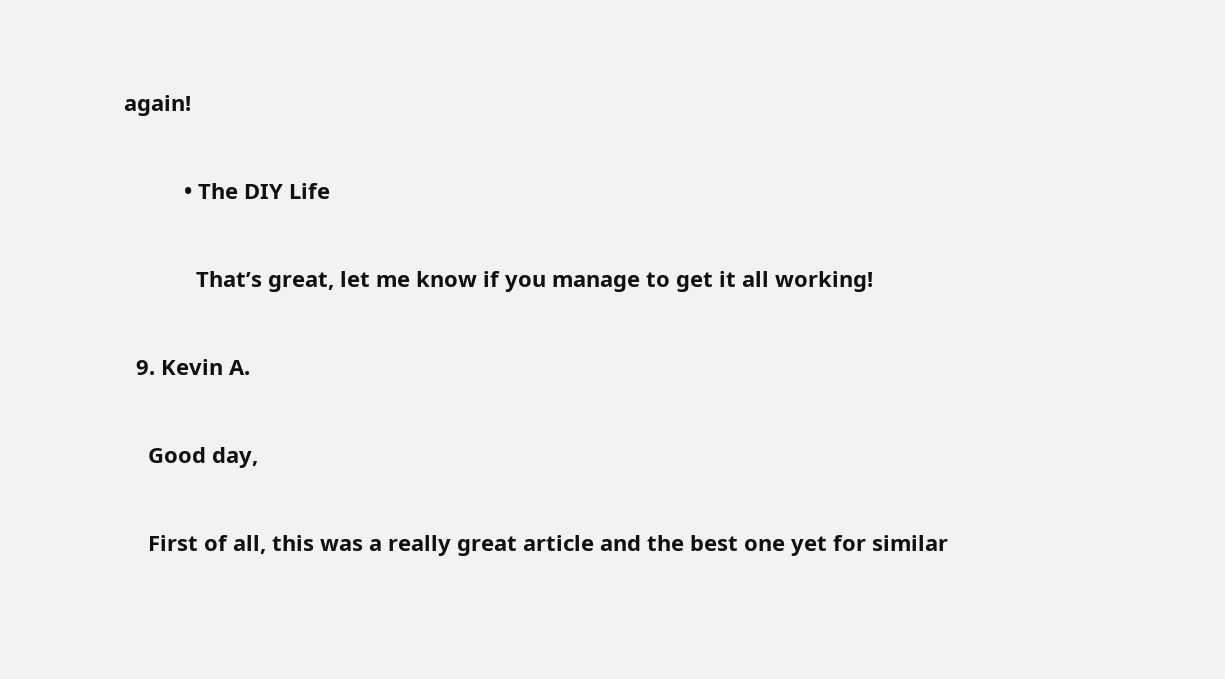again!

          • The DIY Life

            That’s great, let me know if you manage to get it all working!

  9. Kevin A.

    Good day,

    First of all, this was a really great article and the best one yet for similar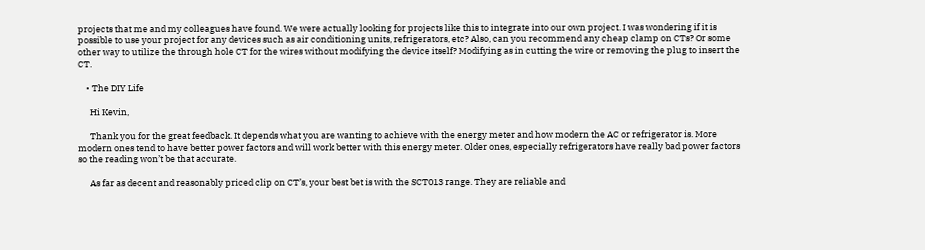projects that me and my colleagues have found. We were actually looking for projects like this to integrate into our own project. I was wondering if it is possible to use your project for any devices such as air conditioning units, refrigerators, etc? Also, can you recommend any cheap clamp on CTs? Or some other way to utilize the through hole CT for the wires without modifying the device itself? Modifying as in cutting the wire or removing the plug to insert the CT.

    • The DIY Life

      Hi Kevin,

      Thank you for the great feedback. It depends what you are wanting to achieve with the energy meter and how modern the AC or refrigerator is. More modern ones tend to have better power factors and will work better with this energy meter. Older ones, especially refrigerators have really bad power factors so the reading won’t be that accurate.

      As far as decent and reasonably priced clip on CT’s, your best bet is with the SCT013 range. They are reliable and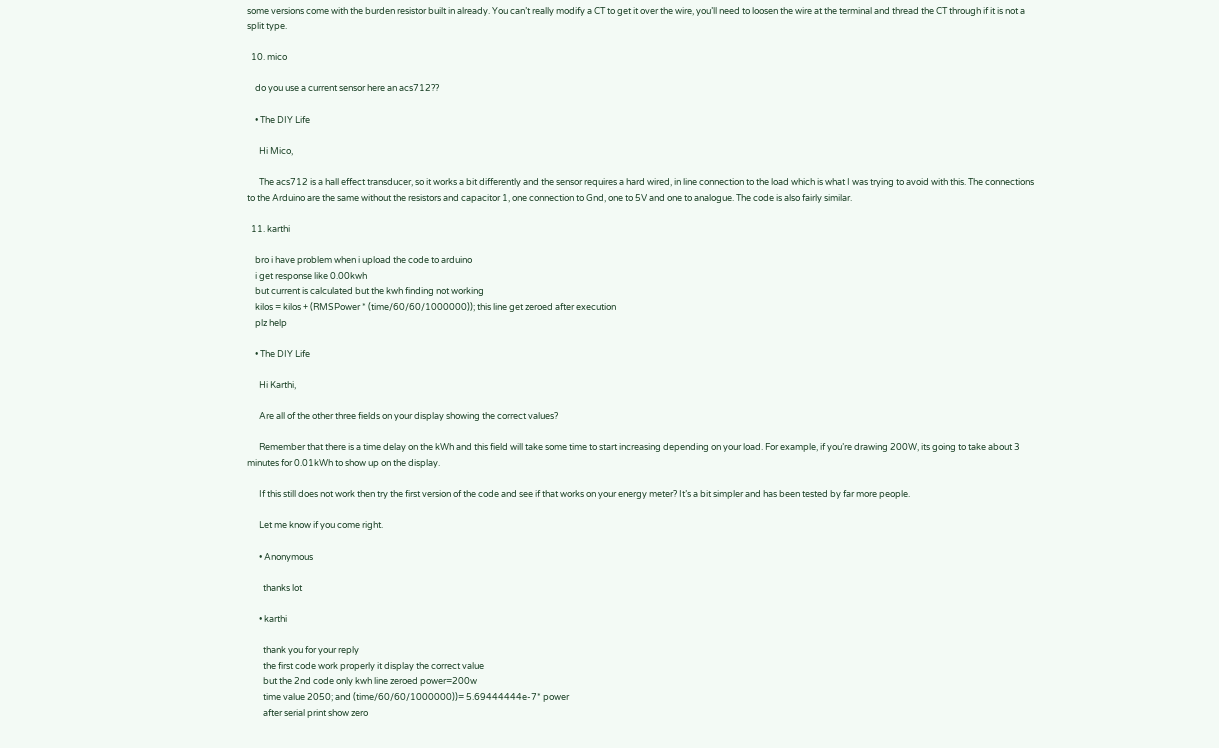some versions come with the burden resistor built in already. You can’t really modify a CT to get it over the wire, you’ll need to loosen the wire at the terminal and thread the CT through if it is not a split type.

  10. mico

    do you use a current sensor here an acs712??

    • The DIY Life

      Hi Mico,

      The acs712 is a hall effect transducer, so it works a bit differently and the sensor requires a hard wired, in line connection to the load which is what I was trying to avoid with this. The connections to the Arduino are the same without the resistors and capacitor 1, one connection to Gnd, one to 5V and one to analogue. The code is also fairly similar.

  11. karthi

    bro i have problem when i upload the code to arduino
    i get response like 0.00kwh
    but current is calculated but the kwh finding not working
    kilos = kilos + (RMSPower * (time/60/60/1000000)); this line get zeroed after execution
    plz help

    • The DIY Life

      Hi Karthi,

      Are all of the other three fields on your display showing the correct values?

      Remember that there is a time delay on the kWh and this field will take some time to start increasing depending on your load. For example, if you’re drawing 200W, its going to take about 3 minutes for 0.01kWh to show up on the display.

      If this still does not work then try the first version of the code and see if that works on your energy meter? It’s a bit simpler and has been tested by far more people.

      Let me know if you come right.

      • Anonymous

        thanks lot

      • karthi

        thank you for your reply
        the first code work properly it display the correct value
        but the 2nd code only kwh line zeroed power=200w
        time value 2050; and (time/60/60/1000000))= 5.69444444e-7* power
        after serial print show zero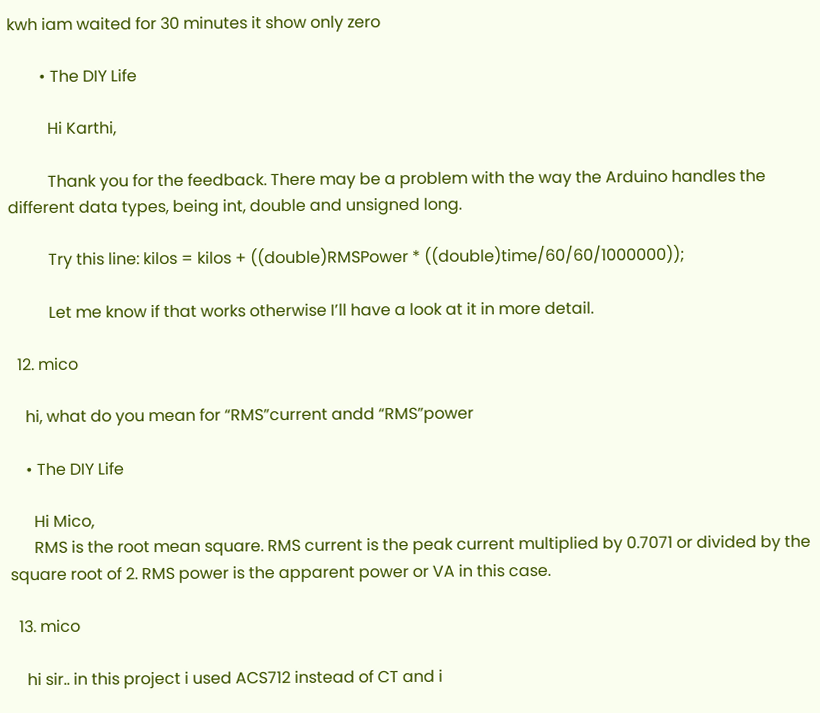kwh iam waited for 30 minutes it show only zero

        • The DIY Life

          Hi Karthi,

          Thank you for the feedback. There may be a problem with the way the Arduino handles the different data types, being int, double and unsigned long.

          Try this line: kilos = kilos + ((double)RMSPower * ((double)time/60/60/1000000));

          Let me know if that works otherwise I’ll have a look at it in more detail.

  12. mico

    hi, what do you mean for “RMS”current andd “RMS”power

    • The DIY Life

      Hi Mico,
      RMS is the root mean square. RMS current is the peak current multiplied by 0.7071 or divided by the square root of 2. RMS power is the apparent power or VA in this case.

  13. mico

    hi sir.. in this project i used ACS712 instead of CT and i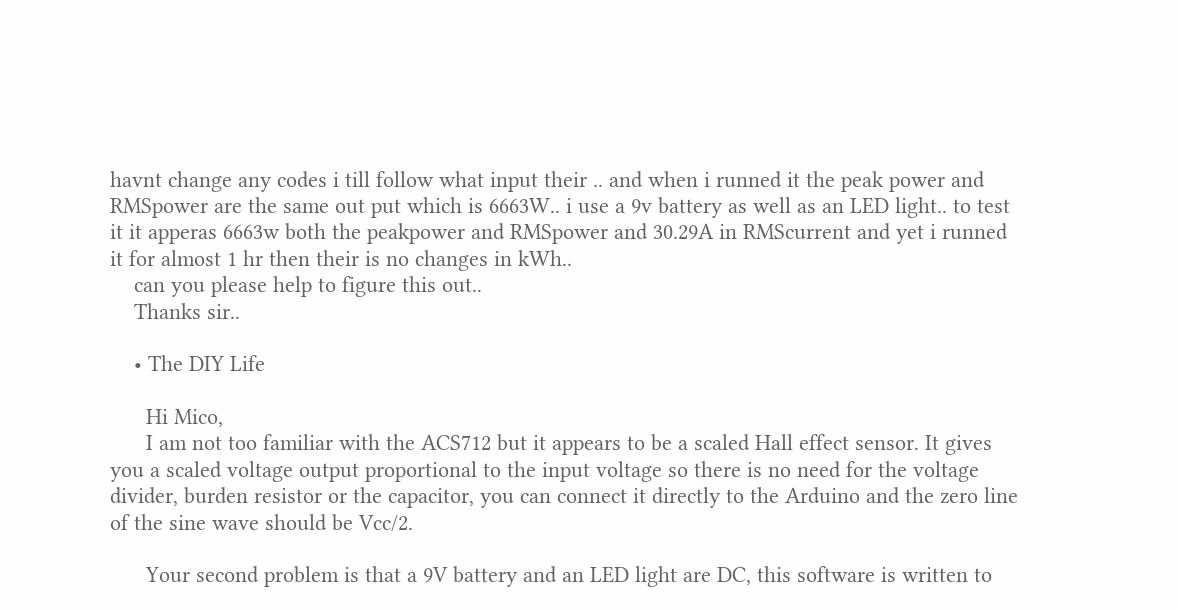havnt change any codes i till follow what input their .. and when i runned it the peak power and RMSpower are the same out put which is 6663W.. i use a 9v battery as well as an LED light.. to test it it apperas 6663w both the peakpower and RMSpower and 30.29A in RMScurrent and yet i runned it for almost 1 hr then their is no changes in kWh..
    can you please help to figure this out..
    Thanks sir..

    • The DIY Life

      Hi Mico,
      I am not too familiar with the ACS712 but it appears to be a scaled Hall effect sensor. It gives you a scaled voltage output proportional to the input voltage so there is no need for the voltage divider, burden resistor or the capacitor, you can connect it directly to the Arduino and the zero line of the sine wave should be Vcc/2.

      Your second problem is that a 9V battery and an LED light are DC, this software is written to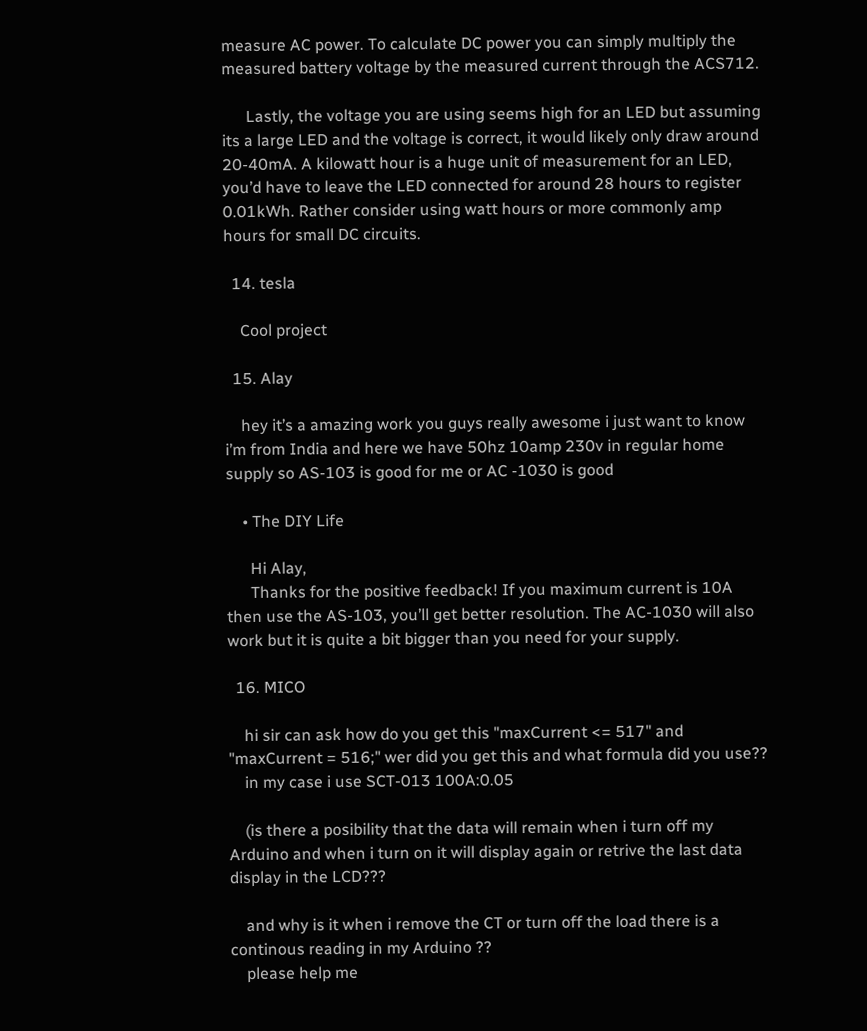measure AC power. To calculate DC power you can simply multiply the measured battery voltage by the measured current through the ACS712.

      Lastly, the voltage you are using seems high for an LED but assuming its a large LED and the voltage is correct, it would likely only draw around 20-40mA. A kilowatt hour is a huge unit of measurement for an LED, you’d have to leave the LED connected for around 28 hours to register 0.01kWh. Rather consider using watt hours or more commonly amp hours for small DC circuits.

  14. tesla

    Cool project

  15. Alay

    hey it’s a amazing work you guys really awesome i just want to know i’m from India and here we have 50hz 10amp 230v in regular home supply so AS-103 is good for me or AC -1030 is good

    • The DIY Life

      Hi Alay,
      Thanks for the positive feedback! If you maximum current is 10A then use the AS-103, you’ll get better resolution. The AC-1030 will also work but it is quite a bit bigger than you need for your supply.

  16. MICO

    hi sir can ask how do you get this "maxCurrent <= 517" and "maxCurrent = 516;" wer did you get this and what formula did you use??
    in my case i use SCT-013 100A:0.05

    (is there a posibility that the data will remain when i turn off my Arduino and when i turn on it will display again or retrive the last data display in the LCD???

    and why is it when i remove the CT or turn off the load there is a continous reading in my Arduino ??
    please help me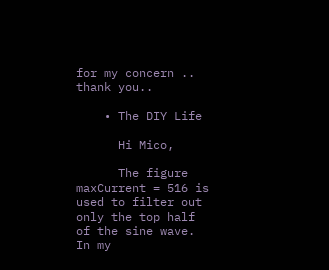for my concern .. thank you..

    • The DIY Life

      Hi Mico,

      The figure maxCurrent = 516 is used to filter out only the top half of the sine wave. In my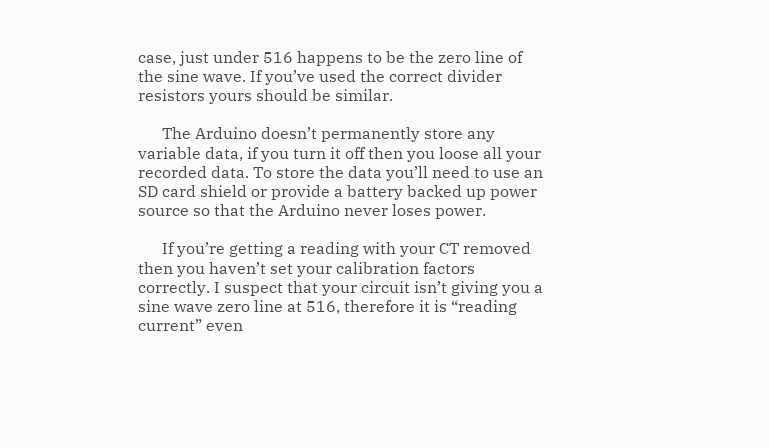case, just under 516 happens to be the zero line of the sine wave. If you’ve used the correct divider resistors yours should be similar.

      The Arduino doesn’t permanently store any variable data, if you turn it off then you loose all your recorded data. To store the data you’ll need to use an SD card shield or provide a battery backed up power source so that the Arduino never loses power.

      If you’re getting a reading with your CT removed then you haven’t set your calibration factors correctly. I suspect that your circuit isn’t giving you a sine wave zero line at 516, therefore it is “reading current” even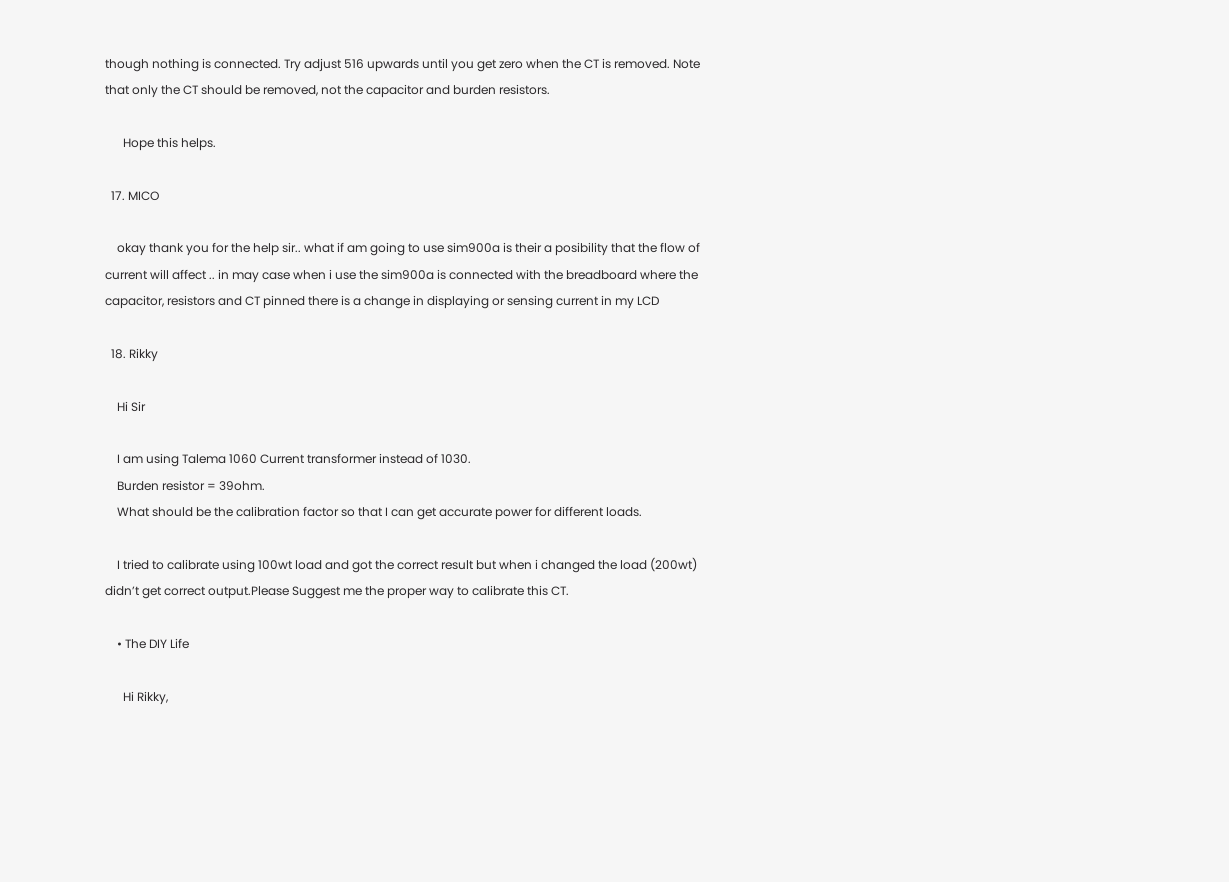though nothing is connected. Try adjust 516 upwards until you get zero when the CT is removed. Note that only the CT should be removed, not the capacitor and burden resistors.

      Hope this helps.

  17. MICO

    okay thank you for the help sir.. what if am going to use sim900a is their a posibility that the flow of current will affect .. in may case when i use the sim900a is connected with the breadboard where the capacitor, resistors and CT pinned there is a change in displaying or sensing current in my LCD

  18. Rikky

    Hi Sir

    I am using Talema 1060 Current transformer instead of 1030.
    Burden resistor = 39ohm.
    What should be the calibration factor so that I can get accurate power for different loads.

    I tried to calibrate using 100wt load and got the correct result but when i changed the load (200wt) didn’t get correct output.Please Suggest me the proper way to calibrate this CT.

    • The DIY Life

      Hi Rikky,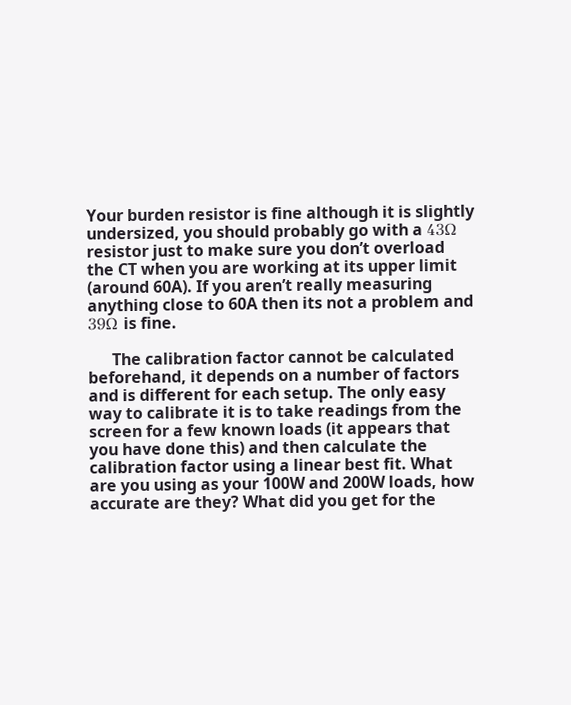Your burden resistor is fine although it is slightly undersized, you should probably go with a 43Ω resistor just to make sure you don’t overload the CT when you are working at its upper limit (around 60A). If you aren’t really measuring anything close to 60A then its not a problem and 39Ω is fine.

      The calibration factor cannot be calculated beforehand, it depends on a number of factors and is different for each setup. The only easy way to calibrate it is to take readings from the screen for a few known loads (it appears that you have done this) and then calculate the calibration factor using a linear best fit. What are you using as your 100W and 200W loads, how accurate are they? What did you get for the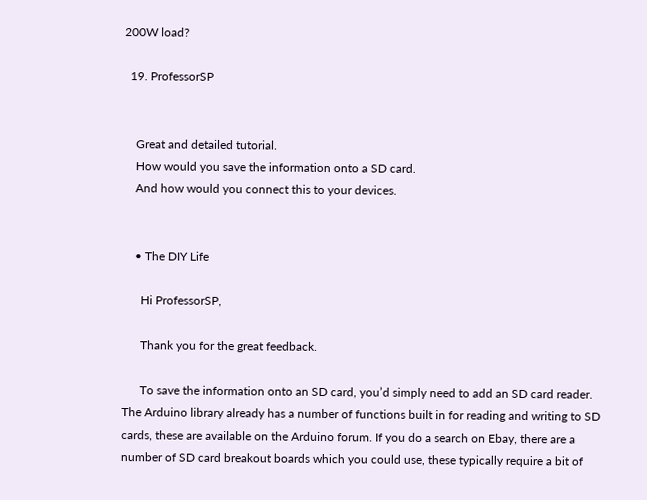200W load?

  19. ProfessorSP


    Great and detailed tutorial.
    How would you save the information onto a SD card.
    And how would you connect this to your devices.


    • The DIY Life

      Hi ProfessorSP,

      Thank you for the great feedback.

      To save the information onto an SD card, you’d simply need to add an SD card reader. The Arduino library already has a number of functions built in for reading and writing to SD cards, these are available on the Arduino forum. If you do a search on Ebay, there are a number of SD card breakout boards which you could use, these typically require a bit of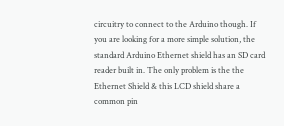circuitry to connect to the Arduino though. If you are looking for a more simple solution, the standard Arduino Ethernet shield has an SD card reader built in. The only problem is the the Ethernet Shield & this LCD shield share a common pin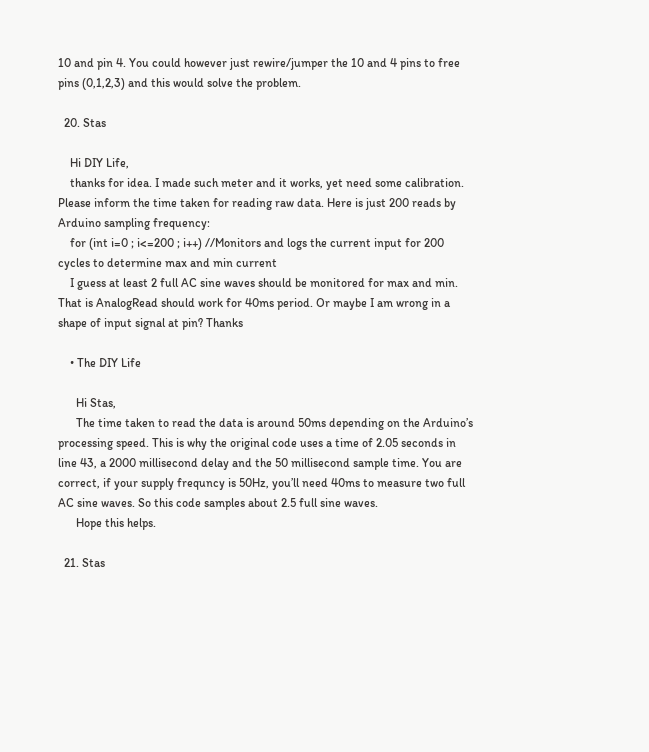10 and pin 4. You could however just rewire/jumper the 10 and 4 pins to free pins (0,1,2,3) and this would solve the problem.

  20. Stas

    Hi DIY Life,
    thanks for idea. I made such meter and it works, yet need some calibration. Please inform the time taken for reading raw data. Here is just 200 reads by Arduino sampling frequency:
    for (int i=0 ; i<=200 ; i++) //Monitors and logs the current input for 200 cycles to determine max and min current
    I guess at least 2 full AC sine waves should be monitored for max and min. That is AnalogRead should work for 40ms period. Or maybe I am wrong in a shape of input signal at pin? Thanks

    • The DIY Life

      Hi Stas,
      The time taken to read the data is around 50ms depending on the Arduino’s processing speed. This is why the original code uses a time of 2.05 seconds in line 43, a 2000 millisecond delay and the 50 millisecond sample time. You are correct, if your supply frequncy is 50Hz, you’ll need 40ms to measure two full AC sine waves. So this code samples about 2.5 full sine waves.
      Hope this helps.

  21. Stas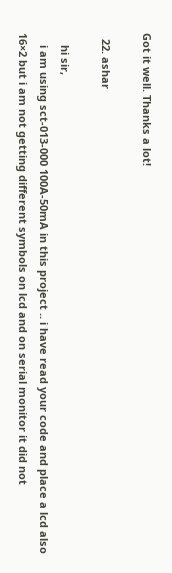Got it well. Thanks a lot!

  22. ashar

    hi sir,
    i am using sct-013-000 100A-50mA in this project .. i have read your code and place a lcd also 16×2 but i am not getting different symbols on lcd and on serial monitor it did not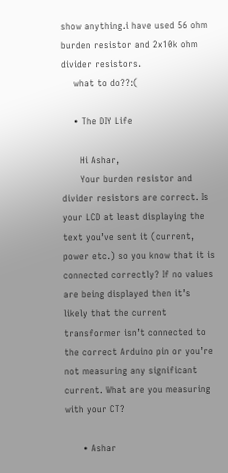show anything.i have used 56 ohm burden resistor and 2x10k ohm divider resistors.
    what to do??:(

    • The DIY Life

      Hi Ashar,
      Your burden resistor and divider resistors are correct. Is your LCD at least displaying the text you’ve sent it (current, power etc.) so you know that it is connected correctly? If no values are being displayed then it’s likely that the current transformer isn’t connected to the correct Arduino pin or you’re not measuring any significant current. What are you measuring with your CT?

      • Ashar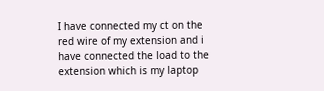I have connected my ct on the red wire of my extension and i have connected the load to the extension which is my laptop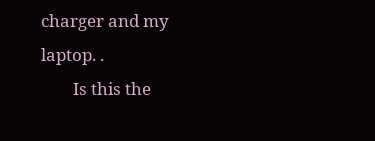charger and my laptop. .
        Is this the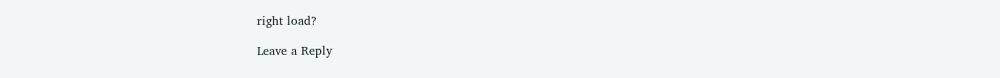right load?

Leave a Reply